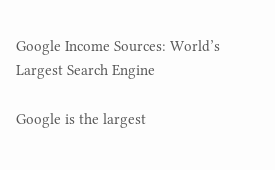Google Income Sources: World’s Largest Search Engine

Google is the largest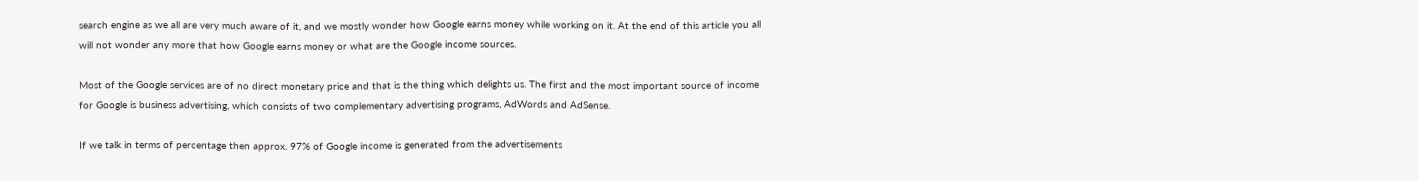search engine as we all are very much aware of it, and we mostly wonder how Google earns money while working on it. At the end of this article you all will not wonder any more that how Google earns money or what are the Google income sources.

Most of the Google services are of no direct monetary price and that is the thing which delights us. The first and the most important source of income for Google is business advertising, which consists of two complementary advertising programs, AdWords and AdSense.

If we talk in terms of percentage then approx. 97% of Google income is generated from the advertisements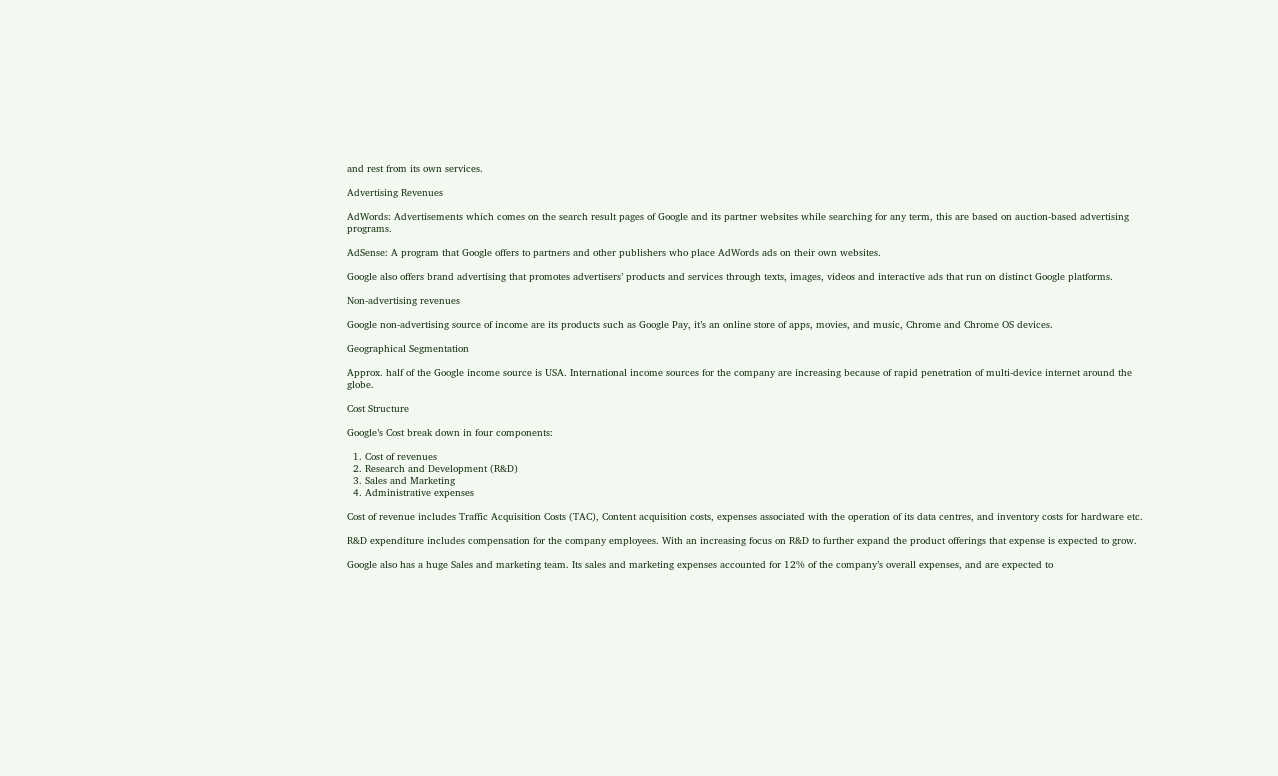and rest from its own services.

Advertising Revenues

AdWords: Advertisements which comes on the search result pages of Google and its partner websites while searching for any term, this are based on auction-based advertising programs.

AdSense: A program that Google offers to partners and other publishers who place AdWords ads on their own websites.

Google also offers brand advertising that promotes advertisers’ products and services through texts, images, videos and interactive ads that run on distinct Google platforms.

Non-advertising revenues

Google non-advertising source of income are its products such as Google Pay, it’s an online store of apps, movies, and music, Chrome and Chrome OS devices.

Geographical Segmentation

Approx. half of the Google income source is USA. International income sources for the company are increasing because of rapid penetration of multi-device internet around the globe.

Cost Structure

Google’s Cost break down in four components:

  1. Cost of revenues
  2. Research and Development (R&D)
  3. Sales and Marketing
  4. Administrative expenses

Cost of revenue includes Traffic Acquisition Costs (TAC), Content acquisition costs, expenses associated with the operation of its data centres, and inventory costs for hardware etc.

R&D expenditure includes compensation for the company employees. With an increasing focus on R&D to further expand the product offerings that expense is expected to grow.

Google also has a huge Sales and marketing team. Its sales and marketing expenses accounted for 12% of the company’s overall expenses, and are expected to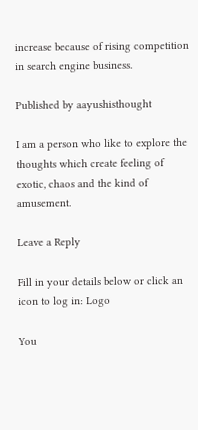increase because of rising competition in search engine business.

Published by aayushisthought

I am a person who like to explore the thoughts which create feeling of exotic, chaos and the kind of amusement.

Leave a Reply

Fill in your details below or click an icon to log in: Logo

You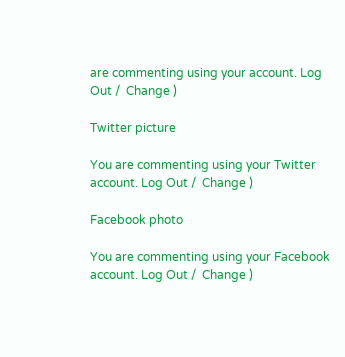are commenting using your account. Log Out /  Change )

Twitter picture

You are commenting using your Twitter account. Log Out /  Change )

Facebook photo

You are commenting using your Facebook account. Log Out /  Change )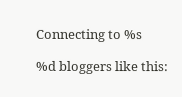Connecting to %s

%d bloggers like this: